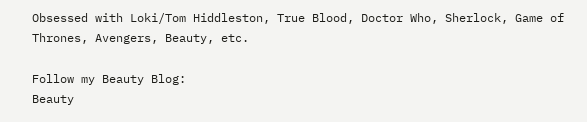Obsessed with Loki/Tom Hiddleston, True Blood, Doctor Who, Sherlock, Game of Thrones, Avengers, Beauty, etc.

Follow my Beauty Blog:
Beauty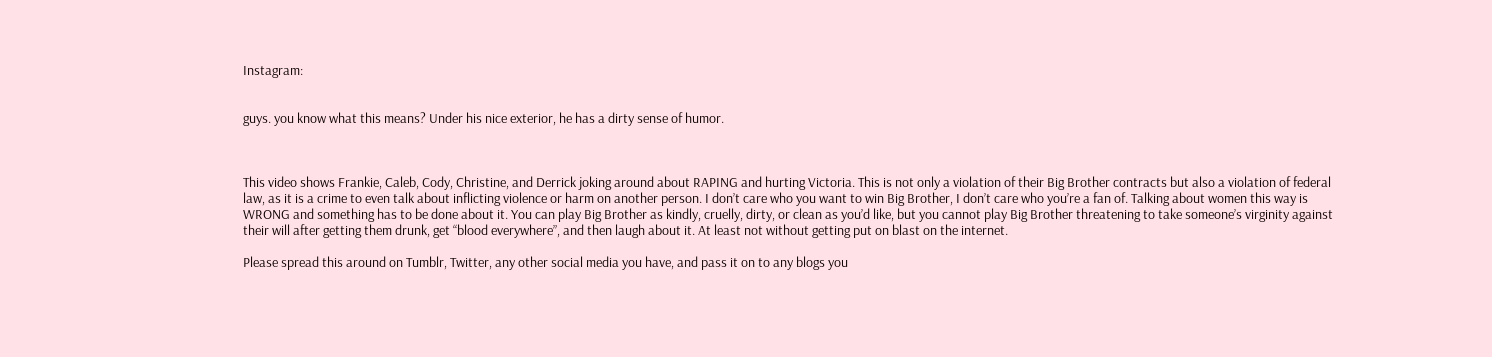Instagram:


guys. you know what this means? Under his nice exterior, he has a dirty sense of humor.



This video shows Frankie, Caleb, Cody, Christine, and Derrick joking around about RAPING and hurting Victoria. This is not only a violation of their Big Brother contracts but also a violation of federal law, as it is a crime to even talk about inflicting violence or harm on another person. I don’t care who you want to win Big Brother, I don’t care who you’re a fan of. Talking about women this way is WRONG and something has to be done about it. You can play Big Brother as kindly, cruelly, dirty, or clean as you’d like, but you cannot play Big Brother threatening to take someone’s virginity against their will after getting them drunk, get “blood everywhere”, and then laugh about it. At least not without getting put on blast on the internet.

Please spread this around on Tumblr, Twitter, any other social media you have, and pass it on to any blogs you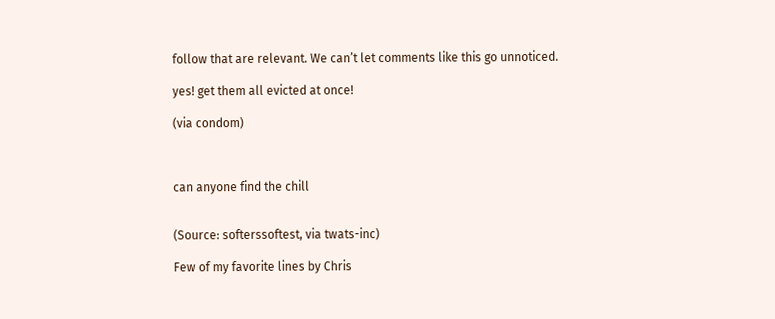follow that are relevant. We can’t let comments like this go unnoticed.

yes! get them all evicted at once!

(via condom)



can anyone find the chill


(Source: softerssoftest, via twats-inc)

Few of my favorite lines by Chris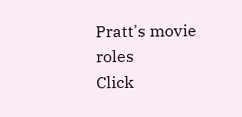Pratt's movie roles
Click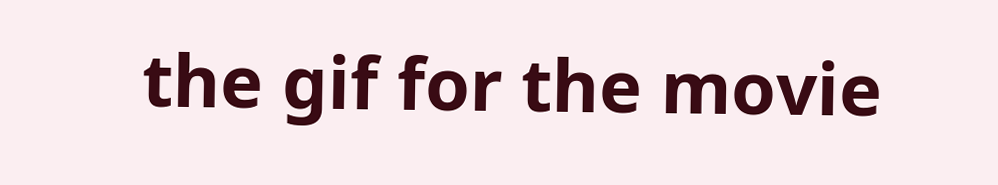the gif for the movie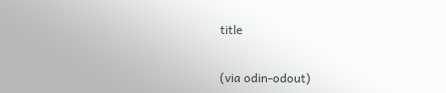title


(via odin-odout)